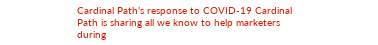Cardinal Path’s response to COVID-19 Cardinal Path is sharing all we know to help marketers during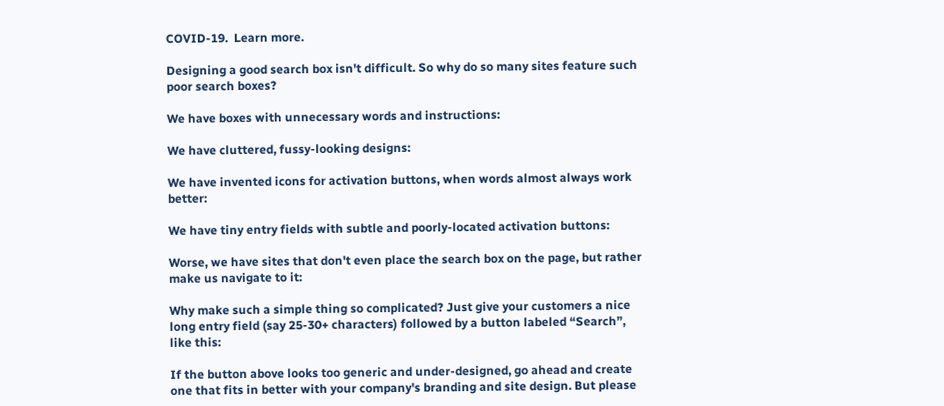COVID-19.  Learn more.

Designing a good search box isn't difficult. So why do so many sites feature such poor search boxes?

We have boxes with unnecessary words and instructions:

We have cluttered, fussy-looking designs:

We have invented icons for activation buttons, when words almost always work better:

We have tiny entry fields with subtle and poorly-located activation buttons:

Worse, we have sites that don't even place the search box on the page, but rather make us navigate to it:

Why make such a simple thing so complicated? Just give your customers a nice long entry field (say 25-30+ characters) followed by a button labeled “Search”, like this:

If the button above looks too generic and under-designed, go ahead and create one that fits in better with your company's branding and site design. But please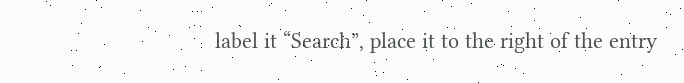label it “Search”, place it to the right of the entry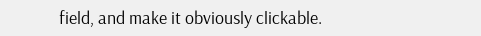field, and make it obviously clickable.